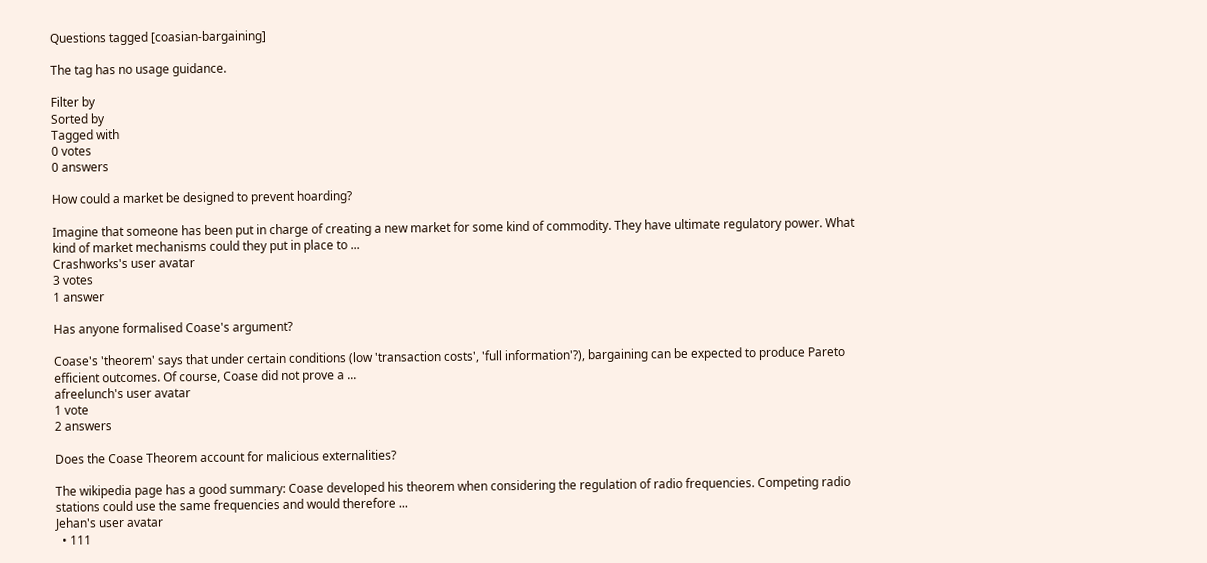Questions tagged [coasian-bargaining]

The tag has no usage guidance.

Filter by
Sorted by
Tagged with
0 votes
0 answers

How could a market be designed to prevent hoarding?

Imagine that someone has been put in charge of creating a new market for some kind of commodity. They have ultimate regulatory power. What kind of market mechanisms could they put in place to ...
Crashworks's user avatar
3 votes
1 answer

Has anyone formalised Coase's argument?

Coase's 'theorem' says that under certain conditions (low 'transaction costs', 'full information'?), bargaining can be expected to produce Pareto efficient outcomes. Of course, Coase did not prove a ...
afreelunch's user avatar
1 vote
2 answers

Does the Coase Theorem account for malicious externalities?

The wikipedia page has a good summary: Coase developed his theorem when considering the regulation of radio frequencies. Competing radio stations could use the same frequencies and would therefore ...
Jehan's user avatar
  • 111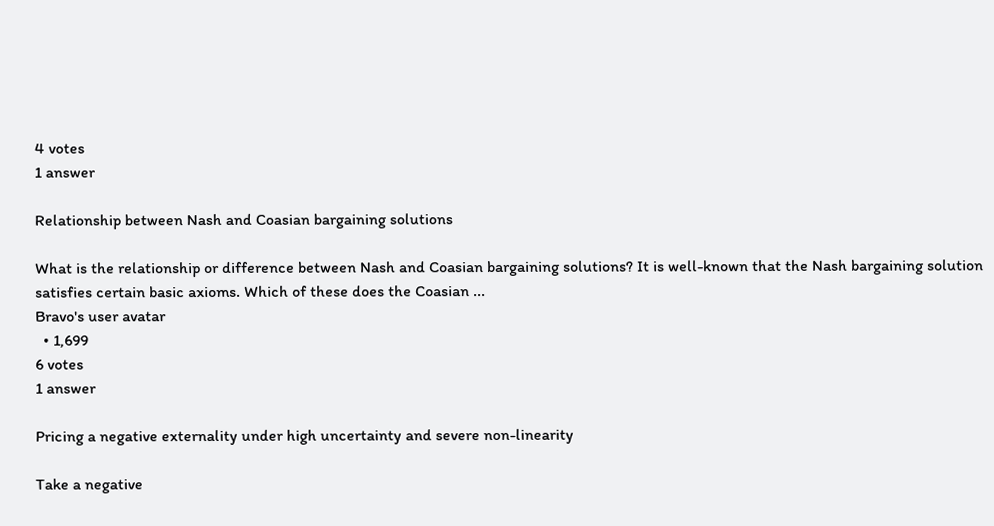4 votes
1 answer

Relationship between Nash and Coasian bargaining solutions

What is the relationship or difference between Nash and Coasian bargaining solutions? It is well-known that the Nash bargaining solution satisfies certain basic axioms. Which of these does the Coasian ...
Bravo's user avatar
  • 1,699
6 votes
1 answer

Pricing a negative externality under high uncertainty and severe non-linearity

Take a negative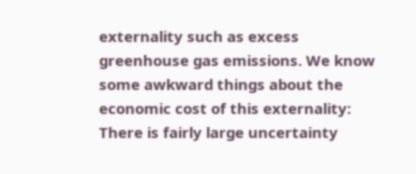externality such as excess greenhouse gas emissions. We know some awkward things about the economic cost of this externality: There is fairly large uncertainty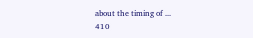about the timing of ...
410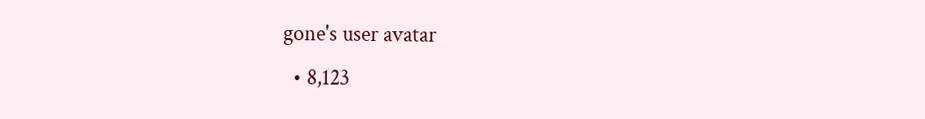gone's user avatar
  • 8,123